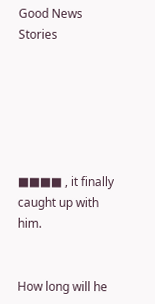Good News Stories






■■■■ , it finally caught up with him.


How long will he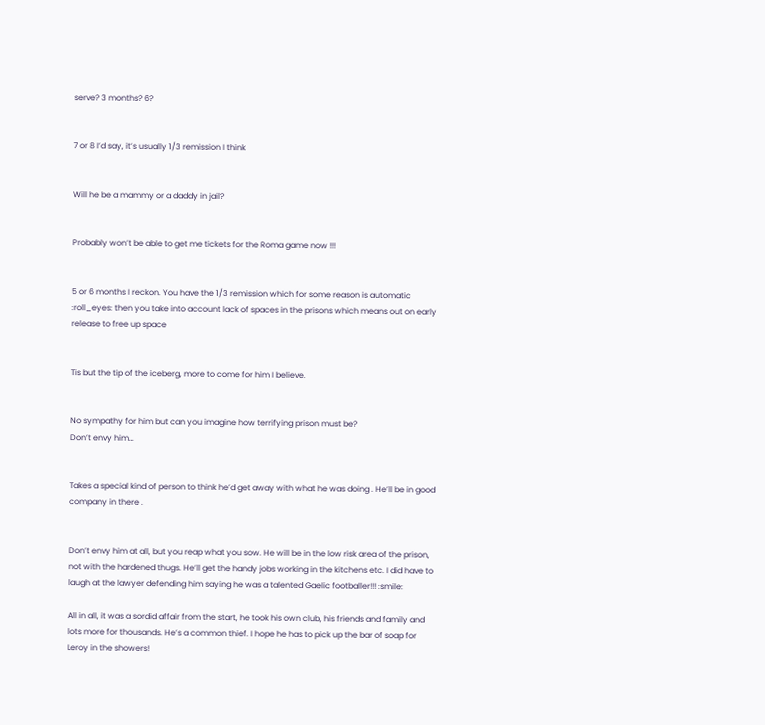serve? 3 months? 6?


7 or 8 I’d say, it’s usually 1/3 remission I think


Will he be a mammy or a daddy in jail?


Probably won’t be able to get me tickets for the Roma game now !!!


5 or 6 months I reckon. You have the 1/3 remission which for some reason is automatic :roll_eyes: then you take into account lack of spaces in the prisons which means out on early release to free up space


Tis but the tip of the iceberg, more to come for him I believe.


No sympathy for him but can you imagine how terrifying prison must be?
Don’t envy him…


Takes a special kind of person to think he’d get away with what he was doing . He’ll be in good company in there .


Don’t envy him at all, but you reap what you sow. He will be in the low risk area of the prison, not with the hardened thugs. He’ll get the handy jobs working in the kitchens etc. I did have to laugh at the lawyer defending him saying he was a talented Gaelic footballer!!! :smile:

All in all, it was a sordid affair from the start, he took his own club, his friends and family and lots more for thousands. He’s a common thief. I hope he has to pick up the bar of soap for Leroy in the showers!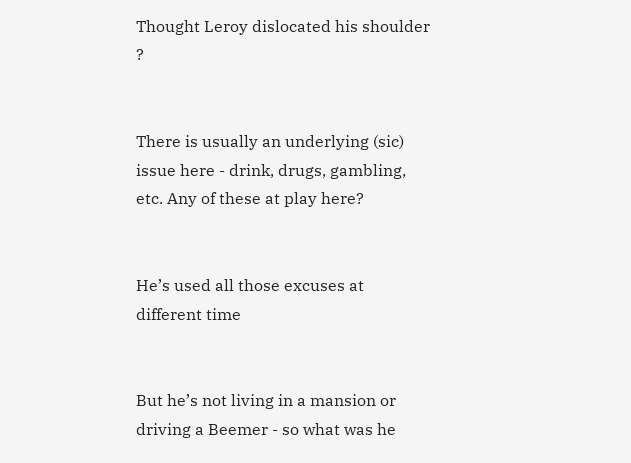Thought Leroy dislocated his shoulder ?


There is usually an underlying (sic) issue here - drink, drugs, gambling, etc. Any of these at play here?


He’s used all those excuses at different time


But he’s not living in a mansion or driving a Beemer - so what was he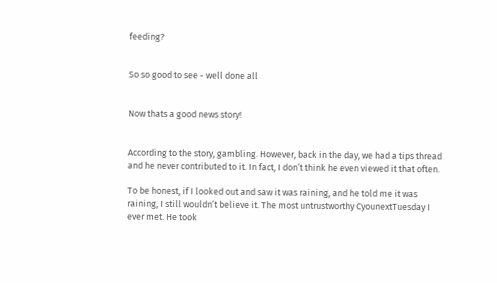feeding?


So so good to see - well done all


Now thats a good news story!


According to the story, gambling. However, back in the day, we had a tips thread and he never contributed to it. In fact, I don’t think he even viewed it that often.

To be honest, if I looked out and saw it was raining, and he told me it was raining, I still wouldn’t believe it. The most untrustworthy CyounextTuesday I ever met. He took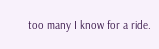too many I know for a ride.